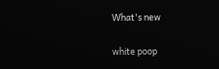What's new

white poop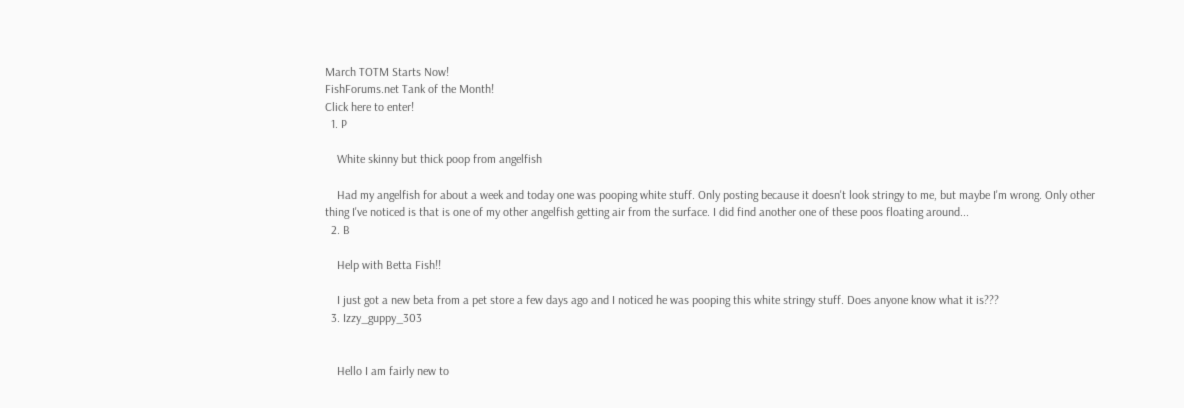March TOTM Starts Now!
FishForums.net Tank of the Month!
Click here to enter!
  1. P

    White skinny but thick poop from angelfish

    Had my angelfish for about a week and today one was pooping white stuff. Only posting because it doesn't look stringy to me, but maybe I'm wrong. Only other thing I've noticed is that is one of my other angelfish getting air from the surface. I did find another one of these poos floating around...
  2. B

    Help with Betta Fish!!

    I just got a new beta from a pet store a few days ago and I noticed he was pooping this white stringy stuff. Does anyone know what it is???
  3. Izzy_guppy_303


    Hello I am fairly new to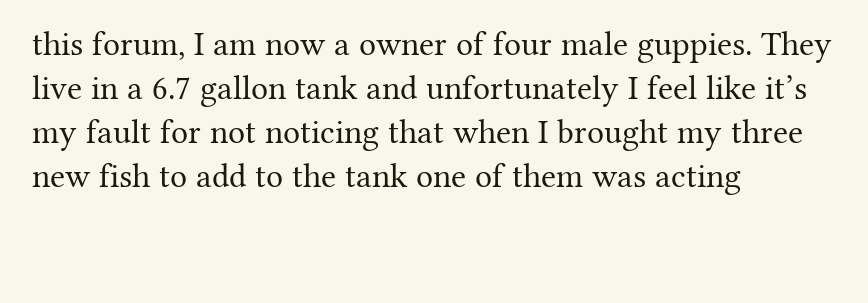this forum, I am now a owner of four male guppies. They live in a 6.7 gallon tank and unfortunately I feel like it’s my fault for not noticing that when I brought my three new fish to add to the tank one of them was acting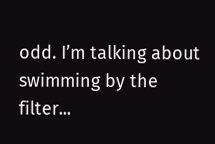odd. I’m talking about swimming by the filter...